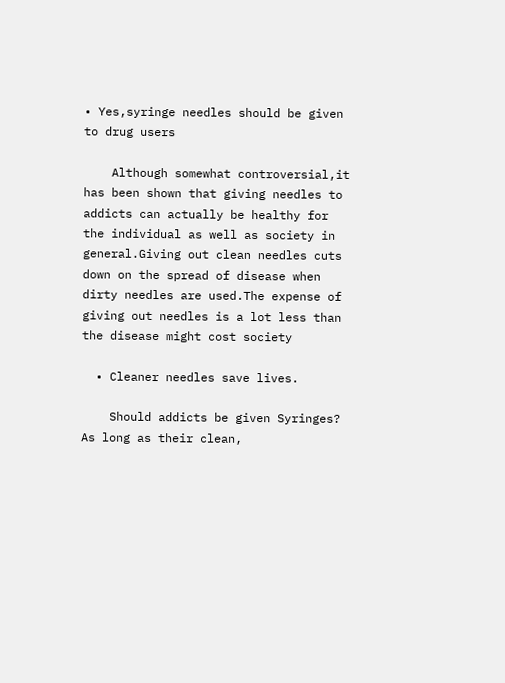• Yes,syringe needles should be given to drug users

    Although somewhat controversial,it has been shown that giving needles to addicts can actually be healthy for the individual as well as society in general.Giving out clean needles cuts down on the spread of disease when dirty needles are used.The expense of giving out needles is a lot less than the disease might cost society

  • Cleaner needles save lives.

    Should addicts be given Syringes? As long as their clean,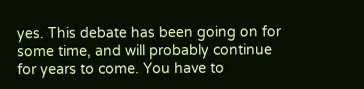yes. This debate has been going on for some time, and will probably continue for years to come. You have to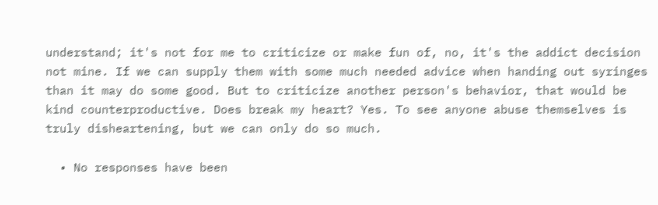understand; it's not for me to criticize or make fun of, no, it's the addict decision not mine. If we can supply them with some much needed advice when handing out syringes than it may do some good. But to criticize another person's behavior, that would be kind counterproductive. Does break my heart? Yes. To see anyone abuse themselves is truly disheartening, but we can only do so much.

  • No responses have been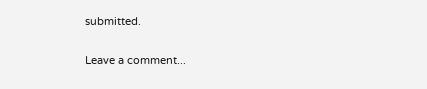submitted.

Leave a comment...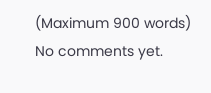(Maximum 900 words)
No comments yet.